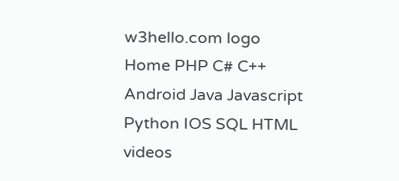w3hello.com logo
Home PHP C# C++ Android Java Javascript Python IOS SQL HTML videos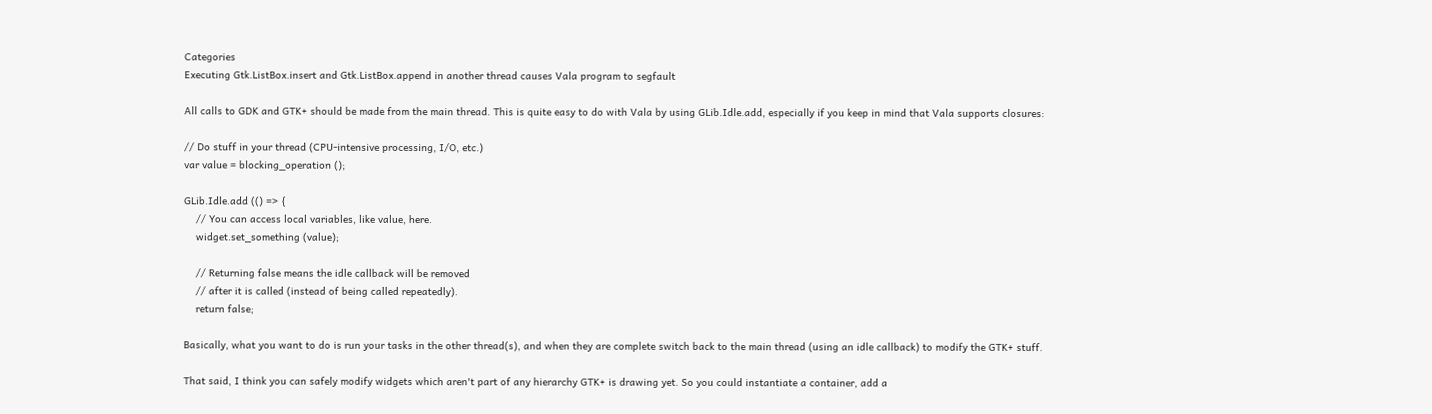Categories
Executing Gtk.ListBox.insert and Gtk.ListBox.append in another thread causes Vala program to segfault

All calls to GDK and GTK+ should be made from the main thread. This is quite easy to do with Vala by using GLib.Idle.add, especially if you keep in mind that Vala supports closures:

// Do stuff in your thread (CPU-intensive processing, I/O, etc.)
var value = blocking_operation ();

GLib.Idle.add (() => {
    // You can access local variables, like value, here.
    widget.set_something (value);

    // Returning false means the idle callback will be removed
    // after it is called (instead of being called repeatedly).
    return false;

Basically, what you want to do is run your tasks in the other thread(s), and when they are complete switch back to the main thread (using an idle callback) to modify the GTK+ stuff.

That said, I think you can safely modify widgets which aren't part of any hierarchy GTK+ is drawing yet. So you could instantiate a container, add a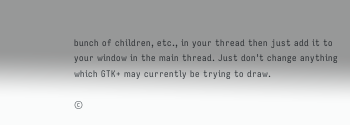bunch of children, etc., in your thread then just add it to your window in the main thread. Just don't change anything which GTK+ may currently be trying to draw.

©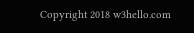Copyright 2018 w3hello.com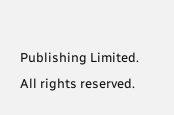Publishing Limited. All rights reserved.